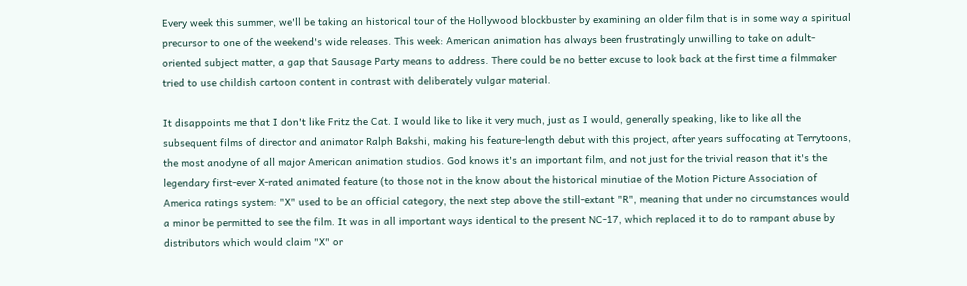Every week this summer, we'll be taking an historical tour of the Hollywood blockbuster by examining an older film that is in some way a spiritual precursor to one of the weekend's wide releases. This week: American animation has always been frustratingly unwilling to take on adult-oriented subject matter, a gap that Sausage Party means to address. There could be no better excuse to look back at the first time a filmmaker tried to use childish cartoon content in contrast with deliberately vulgar material.

It disappoints me that I don't like Fritz the Cat. I would like to like it very much, just as I would, generally speaking, like to like all the subsequent films of director and animator Ralph Bakshi, making his feature-length debut with this project, after years suffocating at Terrytoons, the most anodyne of all major American animation studios. God knows it's an important film, and not just for the trivial reason that it's the legendary first-ever X-rated animated feature (to those not in the know about the historical minutiae of the Motion Picture Association of America ratings system: "X" used to be an official category, the next step above the still-extant "R", meaning that under no circumstances would a minor be permitted to see the film. It was in all important ways identical to the present NC-17, which replaced it to do to rampant abuse by distributors which would claim "X" or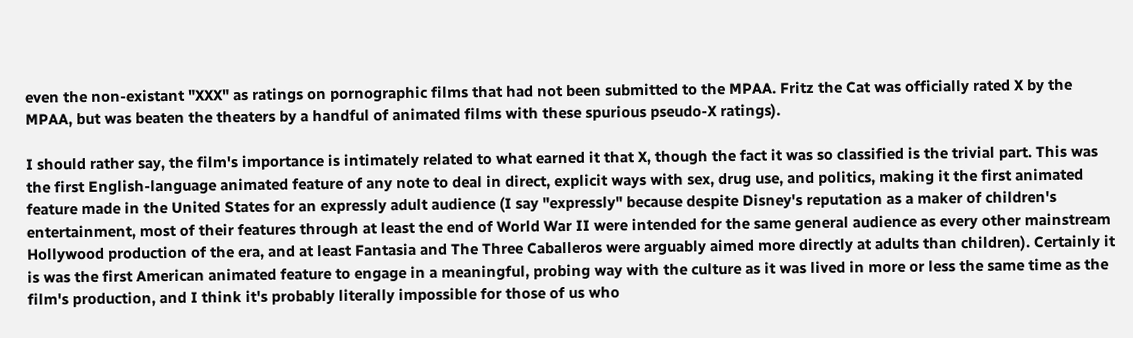even the non-existant "XXX" as ratings on pornographic films that had not been submitted to the MPAA. Fritz the Cat was officially rated X by the MPAA, but was beaten the theaters by a handful of animated films with these spurious pseudo-X ratings).

I should rather say, the film's importance is intimately related to what earned it that X, though the fact it was so classified is the trivial part. This was the first English-language animated feature of any note to deal in direct, explicit ways with sex, drug use, and politics, making it the first animated feature made in the United States for an expressly adult audience (I say "expressly" because despite Disney's reputation as a maker of children's entertainment, most of their features through at least the end of World War II were intended for the same general audience as every other mainstream Hollywood production of the era, and at least Fantasia and The Three Caballeros were arguably aimed more directly at adults than children). Certainly it is was the first American animated feature to engage in a meaningful, probing way with the culture as it was lived in more or less the same time as the film's production, and I think it's probably literally impossible for those of us who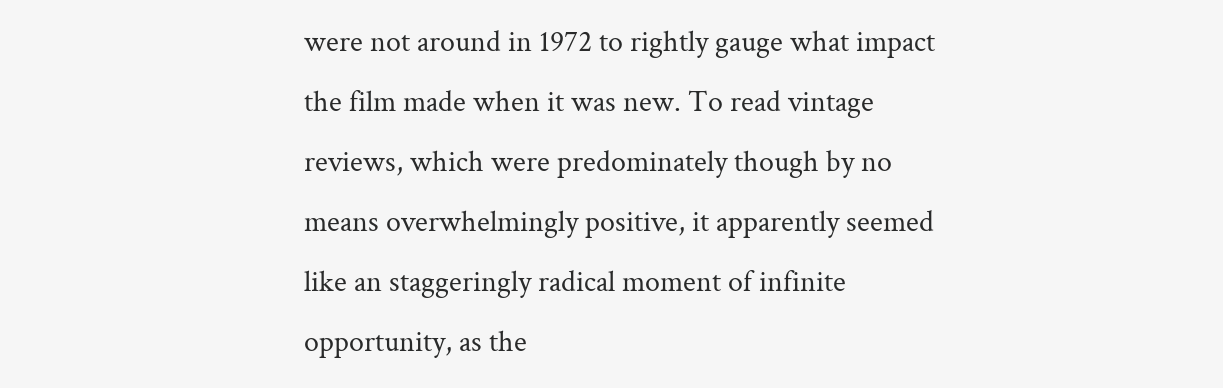were not around in 1972 to rightly gauge what impact the film made when it was new. To read vintage reviews, which were predominately though by no means overwhelmingly positive, it apparently seemed like an staggeringly radical moment of infinite opportunity, as the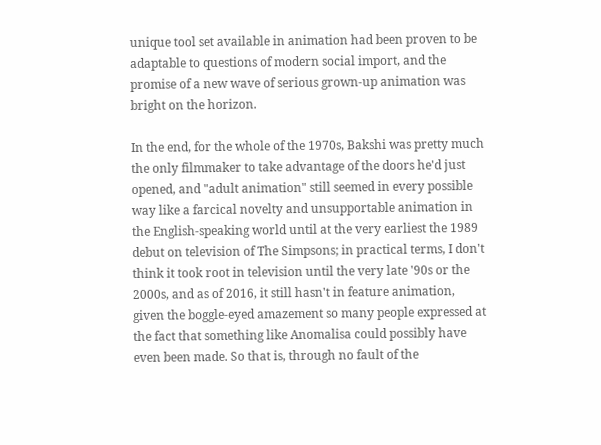unique tool set available in animation had been proven to be adaptable to questions of modern social import, and the promise of a new wave of serious grown-up animation was bright on the horizon.

In the end, for the whole of the 1970s, Bakshi was pretty much the only filmmaker to take advantage of the doors he'd just opened, and "adult animation" still seemed in every possible way like a farcical novelty and unsupportable animation in the English-speaking world until at the very earliest the 1989 debut on television of The Simpsons; in practical terms, I don't think it took root in television until the very late '90s or the 2000s, and as of 2016, it still hasn't in feature animation, given the boggle-eyed amazement so many people expressed at the fact that something like Anomalisa could possibly have even been made. So that is, through no fault of the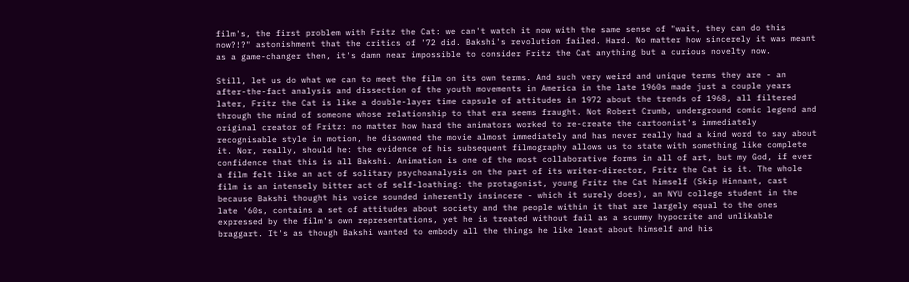film's, the first problem with Fritz the Cat: we can't watch it now with the same sense of "wait, they can do this now?!?" astonishment that the critics of '72 did. Bakshi's revolution failed. Hard. No matter how sincerely it was meant as a game-changer then, it's damn near impossible to consider Fritz the Cat anything but a curious novelty now.

Still, let us do what we can to meet the film on its own terms. And such very weird and unique terms they are - an after-the-fact analysis and dissection of the youth movements in America in the late 1960s made just a couple years later, Fritz the Cat is like a double-layer time capsule of attitudes in 1972 about the trends of 1968, all filtered through the mind of someone whose relationship to that era seems fraught. Not Robert Crumb, underground comic legend and original creator of Fritz: no matter how hard the animators worked to re-create the cartoonist's immediately recognisable style in motion, he disowned the movie almost immediately and has never really had a kind word to say about it. Nor, really, should he: the evidence of his subsequent filmography allows us to state with something like complete confidence that this is all Bakshi. Animation is one of the most collaborative forms in all of art, but my God, if ever a film felt like an act of solitary psychoanalysis on the part of its writer-director, Fritz the Cat is it. The whole film is an intensely bitter act of self-loathing: the protagonist, young Fritz the Cat himself (Skip Hinnant, cast because Bakshi thought his voice sounded inherently insincere - which it surely does), an NYU college student in the late '60s, contains a set of attitudes about society and the people within it that are largely equal to the ones expressed by the film's own representations, yet he is treated without fail as a scummy hypocrite and unlikable braggart. It's as though Bakshi wanted to embody all the things he like least about himself and his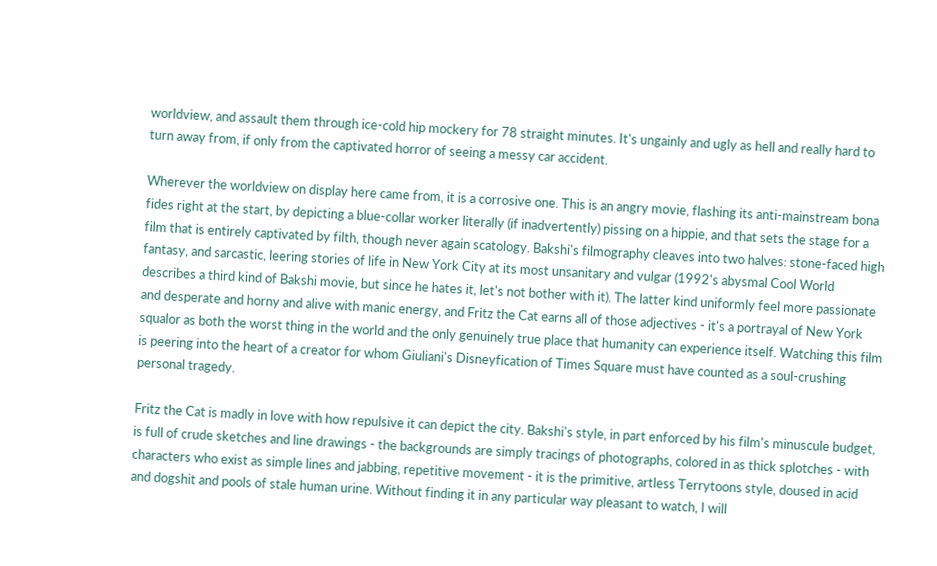worldview, and assault them through ice-cold hip mockery for 78 straight minutes. It's ungainly and ugly as hell and really hard to turn away from, if only from the captivated horror of seeing a messy car accident.

Wherever the worldview on display here came from, it is a corrosive one. This is an angry movie, flashing its anti-mainstream bona fides right at the start, by depicting a blue-collar worker literally (if inadvertently) pissing on a hippie, and that sets the stage for a film that is entirely captivated by filth, though never again scatology. Bakshi's filmography cleaves into two halves: stone-faced high fantasy, and sarcastic, leering stories of life in New York City at its most unsanitary and vulgar (1992's abysmal Cool World describes a third kind of Bakshi movie, but since he hates it, let's not bother with it). The latter kind uniformly feel more passionate and desperate and horny and alive with manic energy, and Fritz the Cat earns all of those adjectives - it's a portrayal of New York squalor as both the worst thing in the world and the only genuinely true place that humanity can experience itself. Watching this film is peering into the heart of a creator for whom Giuliani's Disneyfication of Times Square must have counted as a soul-crushing personal tragedy.

Fritz the Cat is madly in love with how repulsive it can depict the city. Bakshi's style, in part enforced by his film's minuscule budget, is full of crude sketches and line drawings - the backgrounds are simply tracings of photographs, colored in as thick splotches - with characters who exist as simple lines and jabbing, repetitive movement - it is the primitive, artless Terrytoons style, doused in acid and dogshit and pools of stale human urine. Without finding it in any particular way pleasant to watch, I will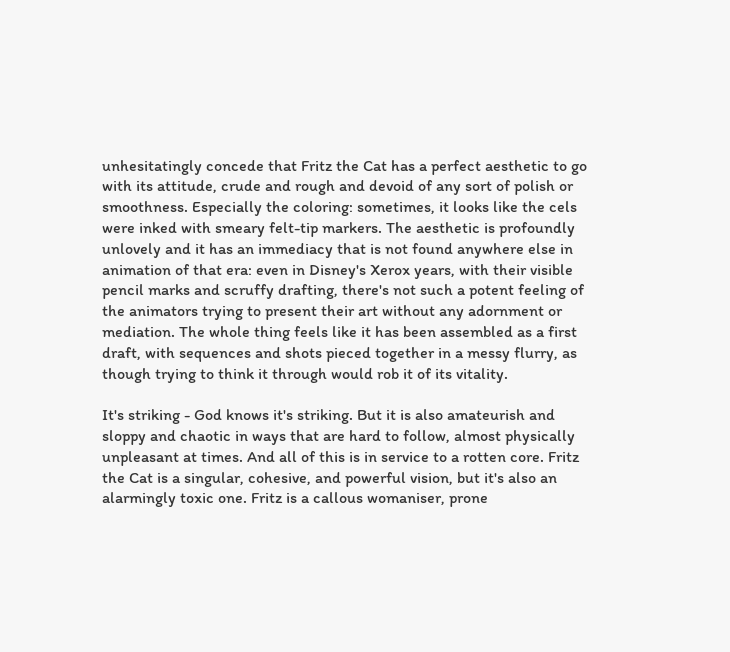unhesitatingly concede that Fritz the Cat has a perfect aesthetic to go with its attitude, crude and rough and devoid of any sort of polish or smoothness. Especially the coloring: sometimes, it looks like the cels were inked with smeary felt-tip markers. The aesthetic is profoundly unlovely and it has an immediacy that is not found anywhere else in animation of that era: even in Disney's Xerox years, with their visible pencil marks and scruffy drafting, there's not such a potent feeling of the animators trying to present their art without any adornment or mediation. The whole thing feels like it has been assembled as a first draft, with sequences and shots pieced together in a messy flurry, as though trying to think it through would rob it of its vitality.

It's striking - God knows it's striking. But it is also amateurish and sloppy and chaotic in ways that are hard to follow, almost physically unpleasant at times. And all of this is in service to a rotten core. Fritz the Cat is a singular, cohesive, and powerful vision, but it's also an alarmingly toxic one. Fritz is a callous womaniser, prone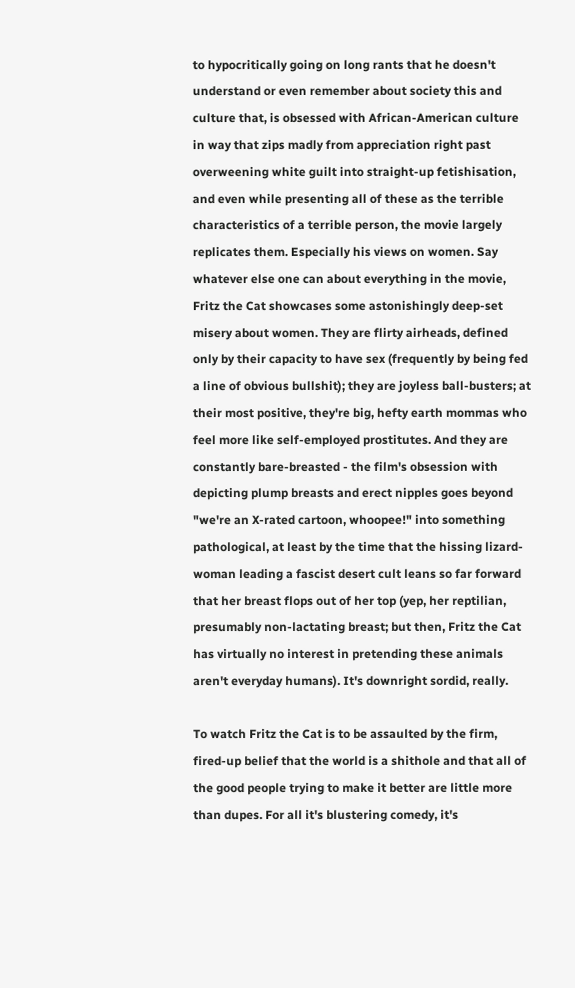to hypocritically going on long rants that he doesn't understand or even remember about society this and culture that, is obsessed with African-American culture in way that zips madly from appreciation right past overweening white guilt into straight-up fetishisation, and even while presenting all of these as the terrible characteristics of a terrible person, the movie largely replicates them. Especially his views on women. Say whatever else one can about everything in the movie, Fritz the Cat showcases some astonishingly deep-set misery about women. They are flirty airheads, defined only by their capacity to have sex (frequently by being fed a line of obvious bullshit); they are joyless ball-busters; at their most positive, they're big, hefty earth mommas who feel more like self-employed prostitutes. And they are constantly bare-breasted - the film's obsession with depicting plump breasts and erect nipples goes beyond "we're an X-rated cartoon, whoopee!" into something pathological, at least by the time that the hissing lizard-woman leading a fascist desert cult leans so far forward that her breast flops out of her top (yep, her reptilian, presumably non-lactating breast; but then, Fritz the Cat has virtually no interest in pretending these animals aren't everyday humans). It's downright sordid, really.

To watch Fritz the Cat is to be assaulted by the firm, fired-up belief that the world is a shithole and that all of the good people trying to make it better are little more than dupes. For all it's blustering comedy, it's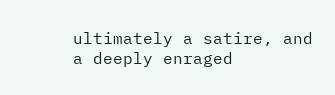ultimately a satire, and a deeply enraged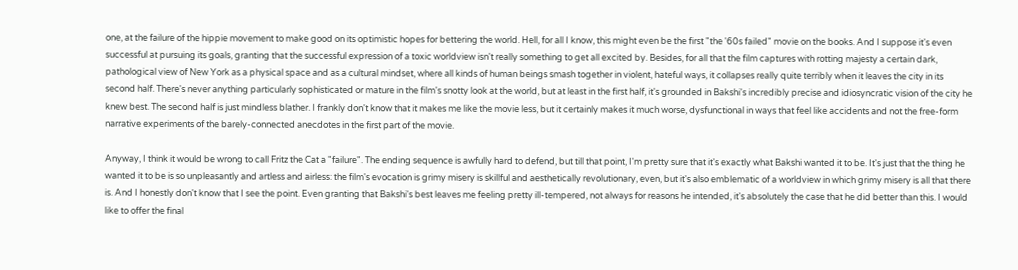one, at the failure of the hippie movement to make good on its optimistic hopes for bettering the world. Hell, for all I know, this might even be the first "the '60s failed" movie on the books. And I suppose it's even successful at pursuing its goals, granting that the successful expression of a toxic worldview isn't really something to get all excited by. Besides, for all that the film captures with rotting majesty a certain dark, pathological view of New York as a physical space and as a cultural mindset, where all kinds of human beings smash together in violent, hateful ways, it collapses really quite terribly when it leaves the city in its second half. There's never anything particularly sophisticated or mature in the film's snotty look at the world, but at least in the first half, it's grounded in Bakshi's incredibly precise and idiosyncratic vision of the city he knew best. The second half is just mindless blather. I frankly don't know that it makes me like the movie less, but it certainly makes it much worse, dysfunctional in ways that feel like accidents and not the free-form narrative experiments of the barely-connected anecdotes in the first part of the movie.

Anyway, I think it would be wrong to call Fritz the Cat a "failure". The ending sequence is awfully hard to defend, but till that point, I'm pretty sure that it's exactly what Bakshi wanted it to be. It's just that the thing he wanted it to be is so unpleasantly and artless and airless: the film's evocation is grimy misery is skillful and aesthetically revolutionary, even, but it's also emblematic of a worldview in which grimy misery is all that there is. And I honestly don't know that I see the point. Even granting that Bakshi's best leaves me feeling pretty ill-tempered, not always for reasons he intended, it's absolutely the case that he did better than this. I would like to offer the final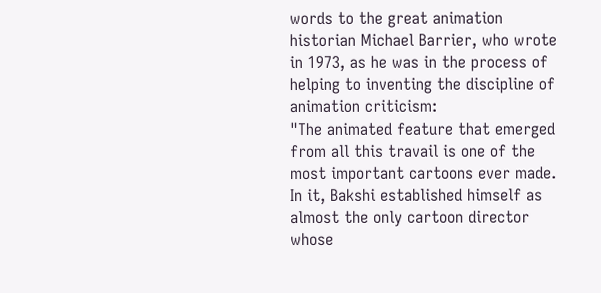words to the great animation historian Michael Barrier, who wrote in 1973, as he was in the process of helping to inventing the discipline of animation criticism:
"The animated feature that emerged from all this travail is one of the most important cartoons ever made. In it, Bakshi established himself as almost the only cartoon director whose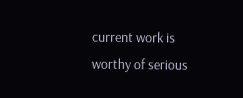current work is worthy of serious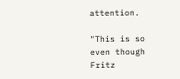attention.

"This is so even though Fritz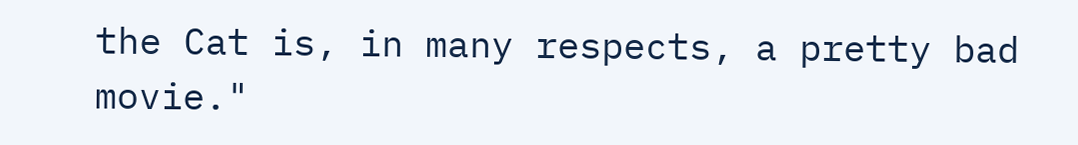the Cat is, in many respects, a pretty bad movie."